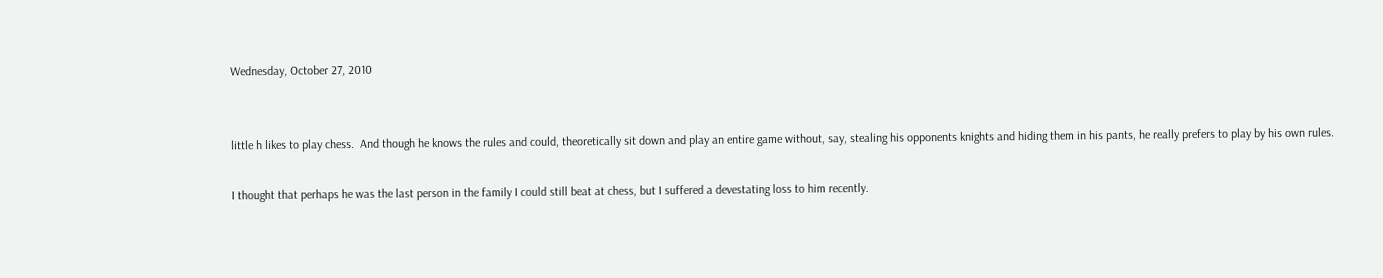Wednesday, October 27, 2010


little h likes to play chess.  And though he knows the rules and could, theoretically sit down and play an entire game without, say, stealing his opponents knights and hiding them in his pants, he really prefers to play by his own rules.

I thought that perhaps he was the last person in the family I could still beat at chess, but I suffered a devestating loss to him recently.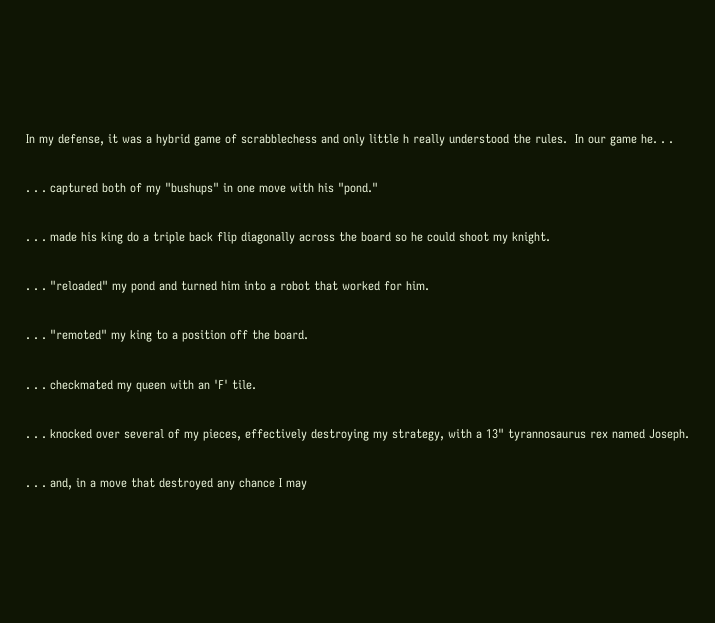In my defense, it was a hybrid game of scrabblechess and only little h really understood the rules.  In our game he. . .

. . . captured both of my "bushups" in one move with his "pond."

. . . made his king do a triple back flip diagonally across the board so he could shoot my knight.

. . . "reloaded" my pond and turned him into a robot that worked for him.

. . . "remoted" my king to a position off the board.

. . . checkmated my queen with an 'F' tile.

. . . knocked over several of my pieces, effectively destroying my strategy, with a 13" tyrannosaurus rex named Joseph.

. . . and, in a move that destroyed any chance I may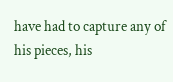have had to capture any of his pieces, his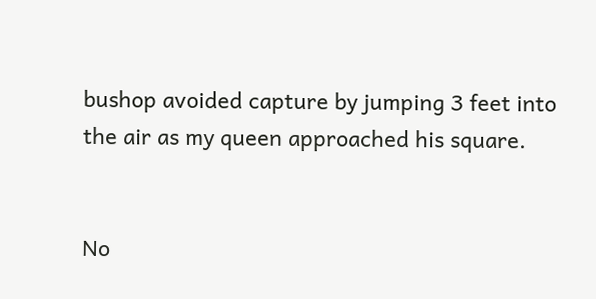bushop avoided capture by jumping 3 feet into the air as my queen approached his square.


No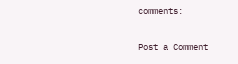comments:

Post a Comment